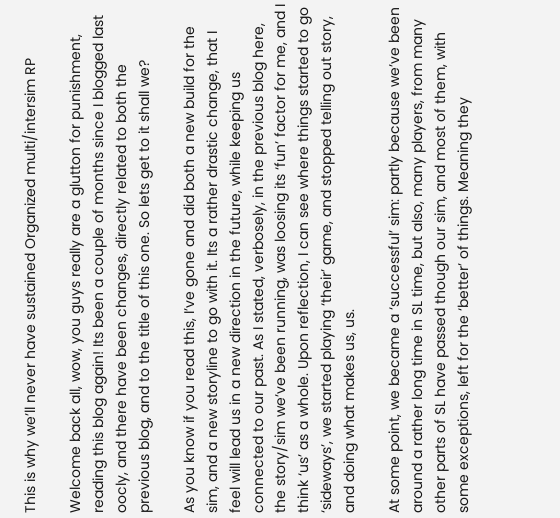This is why we’ll never have sustained Organized multi/intersim RP

Welcome back all, wow, you guys really are a glutton for punishment, reading this blog again! Its been a couple of months since I blogged last oocly, and there have been changes, directly related to both the previous blog, and to the title of this one. So lets get to it shall we?

As you know if you read this, I’ve gone and did both a new build for the sim, and a new storyline to go with it. Its a rather drastic change, that I feel will lead us in a new direction in the future, while keeping us connected to our past. As I stated, verbosely, in the previous blog here, the story/sim we’ve been running, was loosing its ‘fun’ factor for me, and I think ‘us’ as a whole. Upon reflection, I can see where things started to go ‘sideways’, we started playing ‘their’ game, and stopped telling out story, and doing what makes us, us.

At some point, we became a ‘successful’ sim: partly because we’ve been around a rather long time in SL time, but also, many players, from many other parts of SL have passed though our sim, and most of them, with some exceptions, left for the ‘better’ of things. Meaning they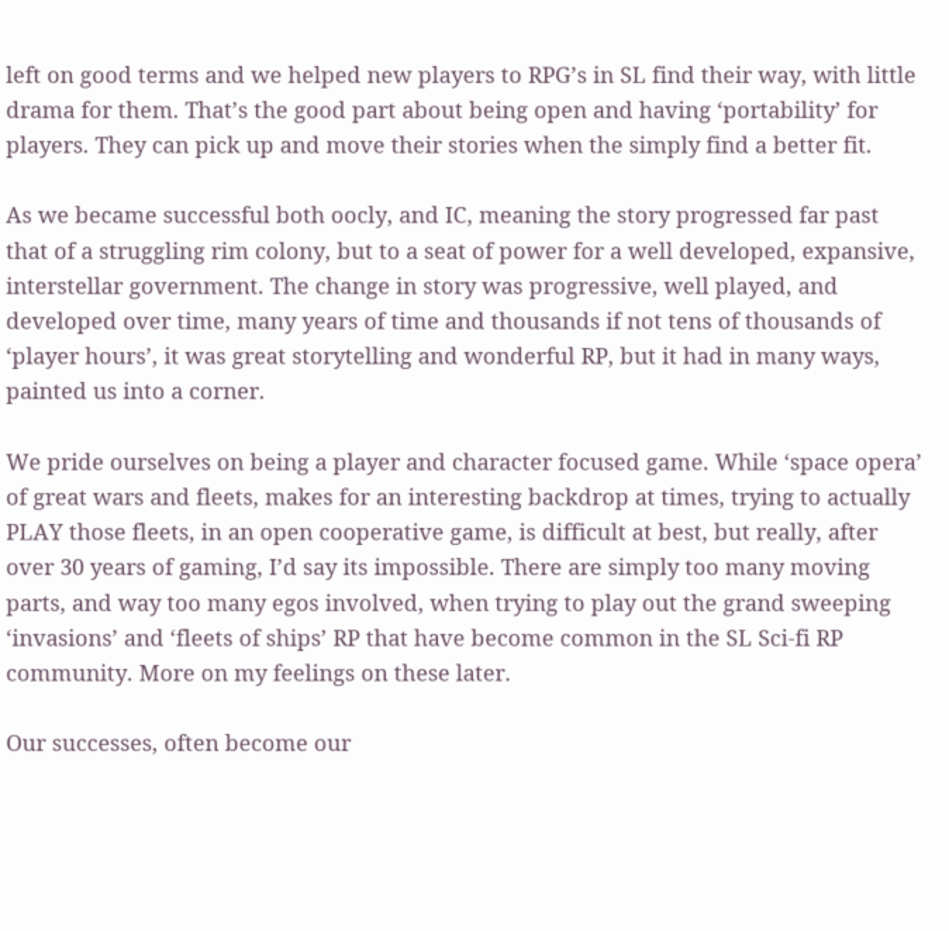left on good terms and we helped new players to RPG’s in SL find their way, with little drama for them. That’s the good part about being open and having ‘portability’ for players. They can pick up and move their stories when the simply find a better fit.

As we became successful both oocly, and IC, meaning the story progressed far past that of a struggling rim colony, but to a seat of power for a well developed, expansive, interstellar government. The change in story was progressive, well played, and developed over time, many years of time and thousands if not tens of thousands of ‘player hours’, it was great storytelling and wonderful RP, but it had in many ways, painted us into a corner.

We pride ourselves on being a player and character focused game. While ‘space opera’ of great wars and fleets, makes for an interesting backdrop at times, trying to actually PLAY those fleets, in an open cooperative game, is difficult at best, but really, after over 30 years of gaming, I’d say its impossible. There are simply too many moving parts, and way too many egos involved, when trying to play out the grand sweeping ‘invasions’ and ‘fleets of ships’ RP that have become common in the SL Sci-fi RP community. More on my feelings on these later.

Our successes, often become our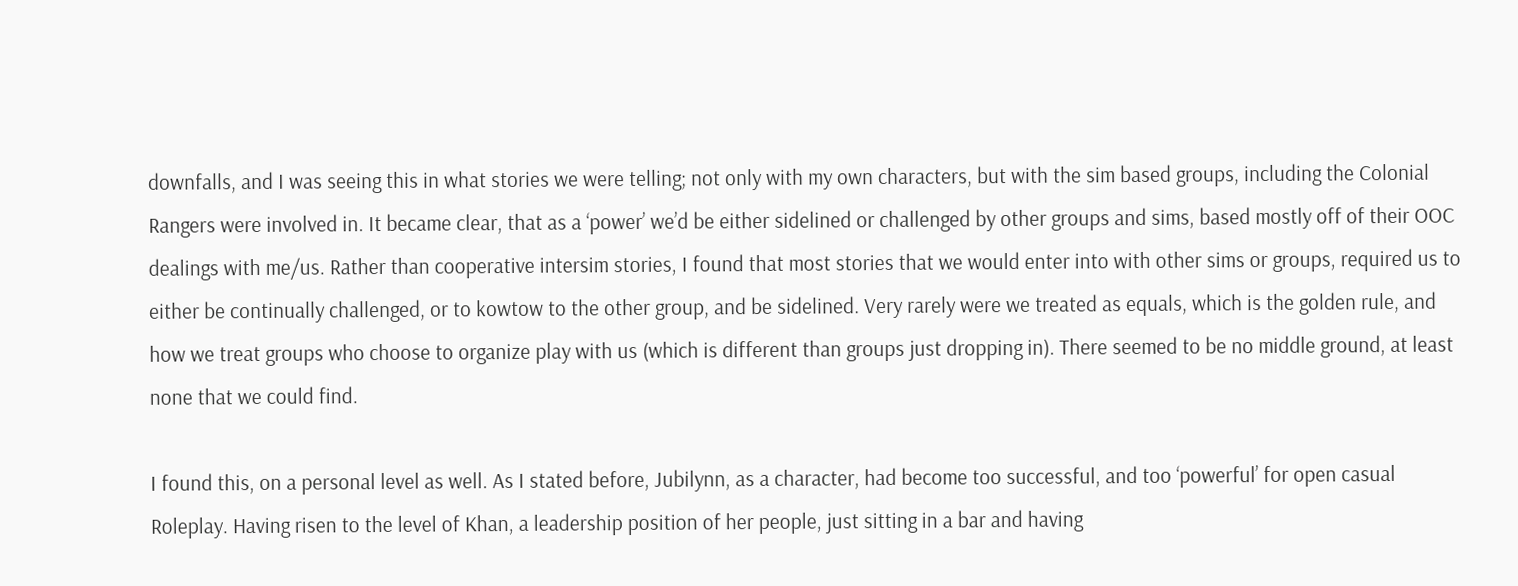downfalls, and I was seeing this in what stories we were telling; not only with my own characters, but with the sim based groups, including the Colonial Rangers were involved in. It became clear, that as a ‘power’ we’d be either sidelined or challenged by other groups and sims, based mostly off of their OOC dealings with me/us. Rather than cooperative intersim stories, I found that most stories that we would enter into with other sims or groups, required us to either be continually challenged, or to kowtow to the other group, and be sidelined. Very rarely were we treated as equals, which is the golden rule, and how we treat groups who choose to organize play with us (which is different than groups just dropping in). There seemed to be no middle ground, at least none that we could find.

I found this, on a personal level as well. As I stated before, Jubilynn, as a character, had become too successful, and too ‘powerful’ for open casual Roleplay. Having risen to the level of Khan, a leadership position of her people, just sitting in a bar and having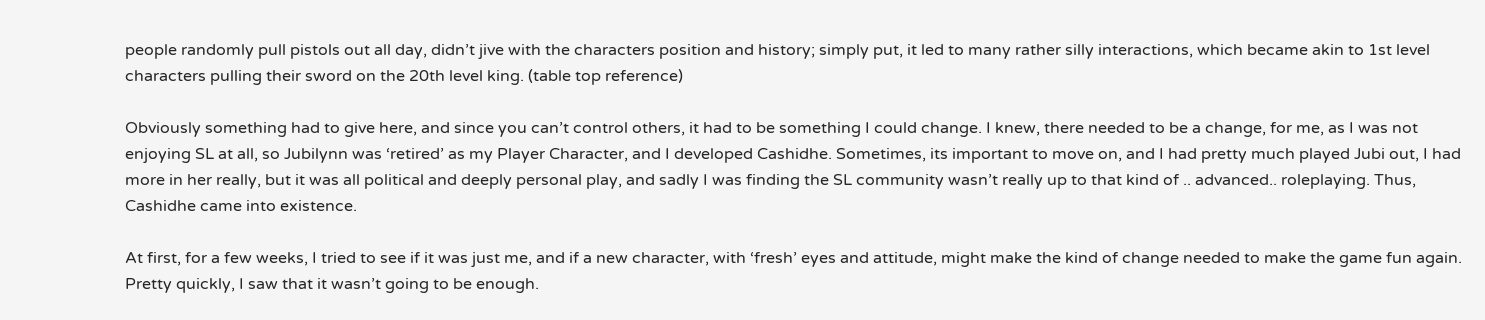people randomly pull pistols out all day, didn’t jive with the characters position and history; simply put, it led to many rather silly interactions, which became akin to 1st level characters pulling their sword on the 20th level king. (table top reference)

Obviously something had to give here, and since you can’t control others, it had to be something I could change. I knew, there needed to be a change, for me, as I was not enjoying SL at all, so Jubilynn was ‘retired’ as my Player Character, and I developed Cashidhe. Sometimes, its important to move on, and I had pretty much played Jubi out, I had more in her really, but it was all political and deeply personal play, and sadly I was finding the SL community wasn’t really up to that kind of .. advanced.. roleplaying. Thus, Cashidhe came into existence.

At first, for a few weeks, I tried to see if it was just me, and if a new character, with ‘fresh’ eyes and attitude, might make the kind of change needed to make the game fun again. Pretty quickly, I saw that it wasn’t going to be enough.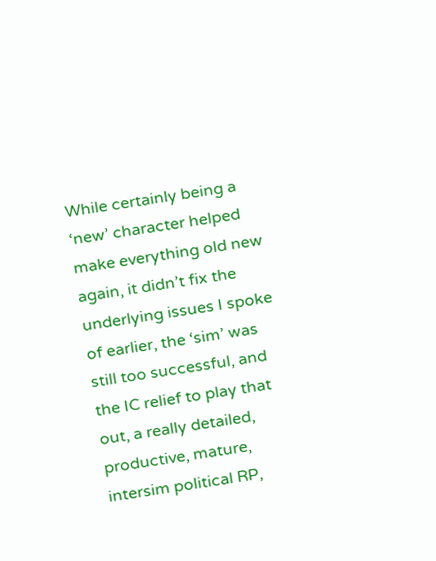While certainly being a ‘new’ character helped make everything old new again, it didn’t fix the underlying issues I spoke of earlier, the ‘sim’ was still too successful, and the IC relief to play that out, a really detailed, productive, mature, intersim political RP,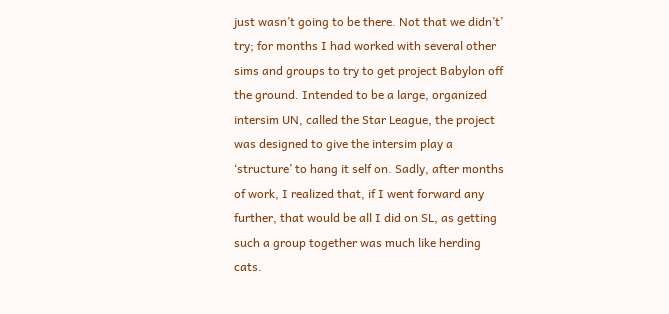just wasn’t going to be there. Not that we didn’t’ try; for months I had worked with several other sims and groups to try to get project Babylon off the ground. Intended to be a large, organized intersim UN, called the Star League, the project was designed to give the intersim play a ‘structure’ to hang it self on. Sadly, after months of work, I realized that, if I went forward any further, that would be all I did on SL, as getting such a group together was much like herding cats.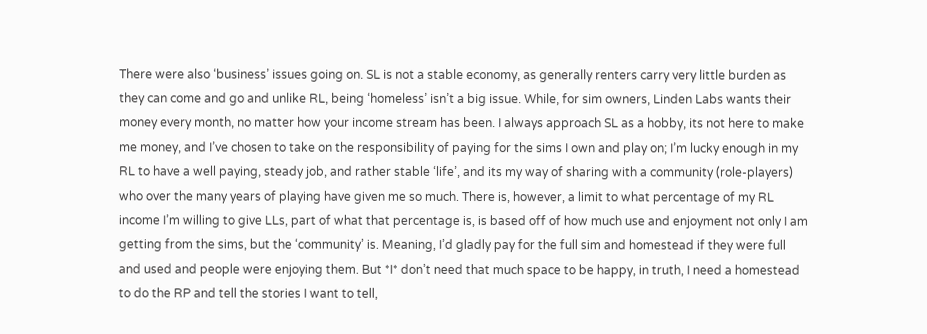There were also ‘business’ issues going on. SL is not a stable economy, as generally renters carry very little burden as they can come and go and unlike RL, being ‘homeless’ isn’t a big issue. While, for sim owners, Linden Labs wants their money every month, no matter how your income stream has been. I always approach SL as a hobby, its not here to make me money, and I’ve chosen to take on the responsibility of paying for the sims I own and play on; I’m lucky enough in my RL to have a well paying, steady job, and rather stable ‘life’, and its my way of sharing with a community (role-players) who over the many years of playing have given me so much. There is, however, a limit to what percentage of my RL income I’m willing to give LLs, part of what that percentage is, is based off of how much use and enjoyment not only I am getting from the sims, but the ‘community’ is. Meaning, I’d gladly pay for the full sim and homestead if they were full and used and people were enjoying them. But *I* don’t need that much space to be happy, in truth, I need a homestead to do the RP and tell the stories I want to tell,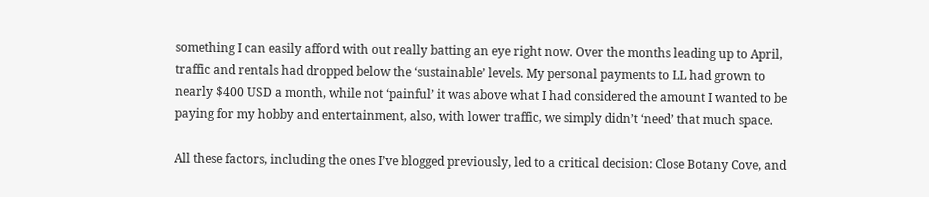something I can easily afford with out really batting an eye right now. Over the months leading up to April, traffic and rentals had dropped below the ‘sustainable’ levels. My personal payments to LL had grown to nearly $400 USD a month, while not ‘painful’ it was above what I had considered the amount I wanted to be paying for my hobby and entertainment, also, with lower traffic, we simply didn’t ‘need’ that much space.

All these factors, including the ones I’ve blogged previously, led to a critical decision: Close Botany Cove, and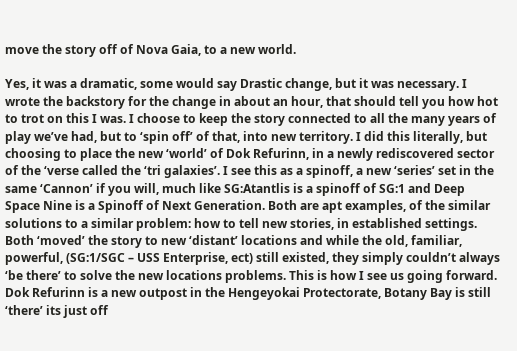move the story off of Nova Gaia, to a new world.

Yes, it was a dramatic, some would say Drastic change, but it was necessary. I wrote the backstory for the change in about an hour, that should tell you how hot to trot on this I was. I choose to keep the story connected to all the many years of play we’ve had, but to ‘spin off’ of that, into new territory. I did this literally, but choosing to place the new ‘world’ of Dok Refurinn, in a newly rediscovered sector of the ‘verse called the ‘tri galaxies’. I see this as a spinoff, a new ‘series’ set in the same ‘Cannon’ if you will, much like SG:Atantlis is a spinoff of SG:1 and Deep Space Nine is a Spinoff of Next Generation. Both are apt examples, of the similar solutions to a similar problem: how to tell new stories, in established settings. Both ‘moved’ the story to new ‘distant’ locations and while the old, familiar, powerful, (SG:1/SGC – USS Enterprise, ect) still existed, they simply couldn’t always ‘be there’ to solve the new locations problems. This is how I see us going forward. Dok Refurinn is a new outpost in the Hengeyokai Protectorate, Botany Bay is still ‘there’ its just off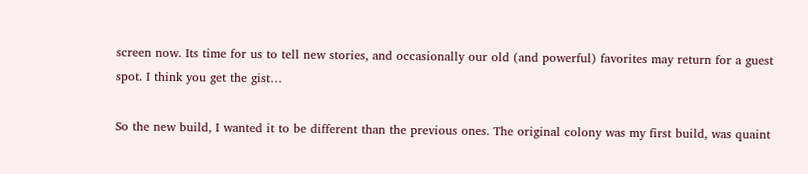screen now. Its time for us to tell new stories, and occasionally our old (and powerful) favorites may return for a guest spot. I think you get the gist…

So the new build, I wanted it to be different than the previous ones. The original colony was my first build, was quaint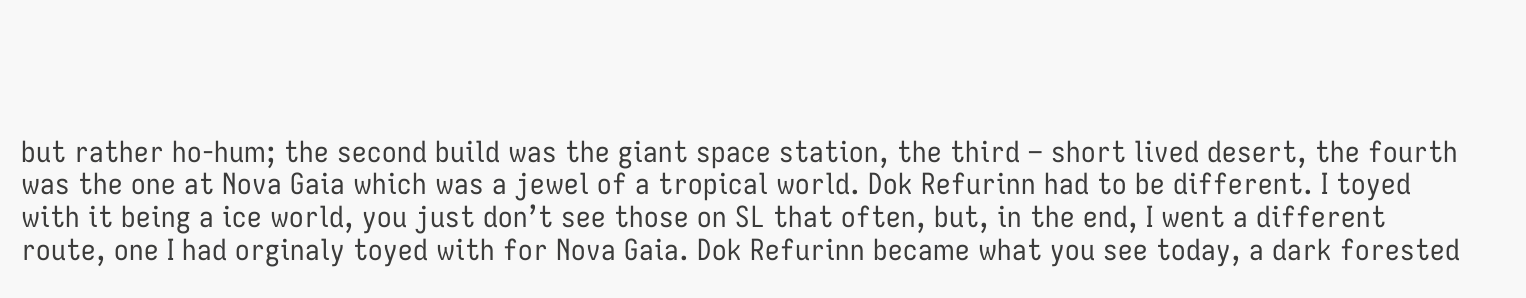but rather ho-hum; the second build was the giant space station, the third – short lived desert, the fourth was the one at Nova Gaia which was a jewel of a tropical world. Dok Refurinn had to be different. I toyed with it being a ice world, you just don’t see those on SL that often, but, in the end, I went a different route, one I had orginaly toyed with for Nova Gaia. Dok Refurinn became what you see today, a dark forested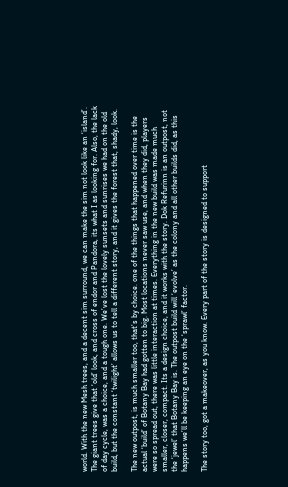world. With the new Mesh trees, and a decent sim surround, we can make the sim not look like an ‘island’. The giant trees give that ‘old’ look, and cross of endor and Pandora, its what I as looking for. Also, the lack of day cycle, was a choice, and a tough one. We’ve lost the lovely sunsets and sunrises we had on the old build, but the constant ‘twilight’ allows us to tell a different story, and it gives the forest that, shady, look.

The new outpost, is much smaller too, that’s by choice. one of the things that happened over time is the actual ‘build’ of Botany Bay had gotten to big. Most locations never saw use, and when they did, players were so spread out, there was little interaction at times. Everything in the new build was made much smaller, closer, compact. Its a design choice, and it works with the story. Dok Refurinn is an outpost, not the ‘jewel’ that Botany Bay is. The outpost build will ‘evolve’ as the colony and all other builds did, as this happens we’ll be keeping an eye on the ‘sprawl’ factor.

The story too, got a makeover, as you know. Every part of the story is designed to support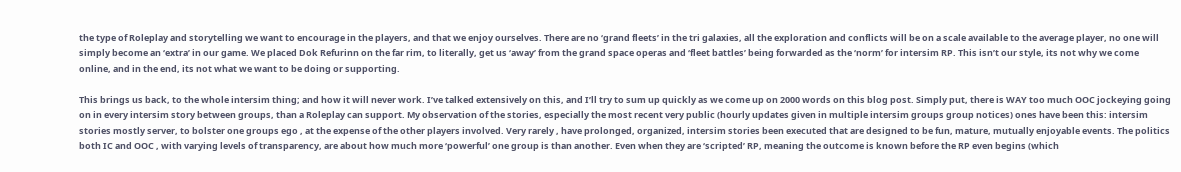the type of Roleplay and storytelling we want to encourage in the players, and that we enjoy ourselves. There are no ‘grand fleets’ in the tri galaxies, all the exploration and conflicts will be on a scale available to the average player, no one will simply become an ‘extra’ in our game. We placed Dok Refurinn on the far rim, to literally, get us ‘away’ from the grand space operas and ‘fleet battles’ being forwarded as the ‘norm’ for intersim RP. This isn’t our style, its not why we come online, and in the end, its not what we want to be doing or supporting.

This brings us back, to the whole intersim thing; and how it will never work. I’ve talked extensively on this, and I’ll try to sum up quickly as we come up on 2000 words on this blog post. Simply put, there is WAY too much OOC jockeying going on in every intersim story between groups, than a Roleplay can support. My observation of the stories, especially the most recent very public (hourly updates given in multiple intersim groups group notices) ones have been this: intersim stories mostly server, to bolster one groups ego , at the expense of the other players involved. Very rarely , have prolonged, organized, intersim stories been executed that are designed to be fun, mature, mutually enjoyable events. The politics both IC and OOC , with varying levels of transparency, are about how much more ‘powerful’ one group is than another. Even when they are ‘scripted’ RP, meaning the outcome is known before the RP even begins (which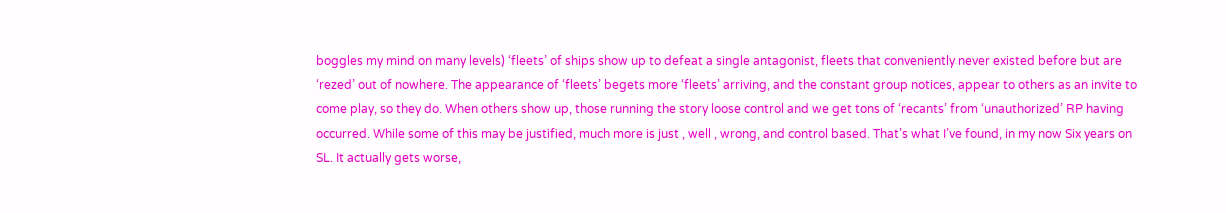boggles my mind on many levels) ‘fleets’ of ships show up to defeat a single antagonist, fleets that conveniently never existed before but are ‘rezed’ out of nowhere. The appearance of ‘fleets’ begets more ‘fleets’ arriving, and the constant group notices, appear to others as an invite to come play, so they do. When others show up, those running the story loose control and we get tons of ‘recants’ from ‘unauthorized’ RP having occurred. While some of this may be justified, much more is just , well , wrong, and control based. That’s what I’ve found, in my now Six years on SL. It actually gets worse,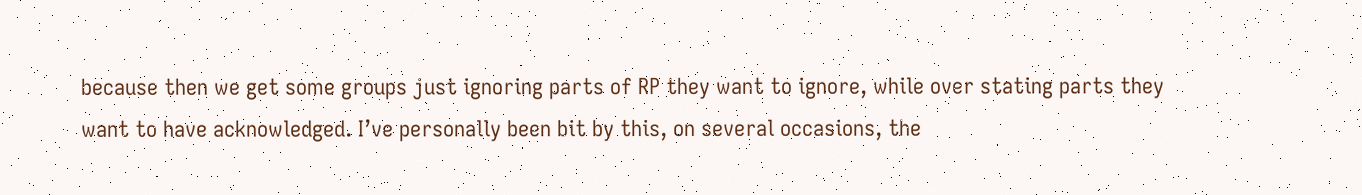because then we get some groups just ignoring parts of RP they want to ignore, while over stating parts they want to have acknowledged. I’ve personally been bit by this, on several occasions, the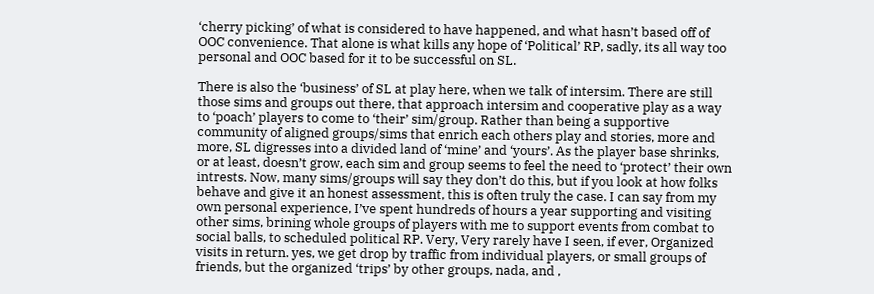‘cherry picking’ of what is considered to have happened, and what hasn’t based off of OOC convenience. That alone is what kills any hope of ‘Political’ RP, sadly, its all way too personal and OOC based for it to be successful on SL.

There is also the ‘business’ of SL at play here, when we talk of intersim. There are still those sims and groups out there, that approach intersim and cooperative play as a way to ‘poach’ players to come to ‘their’ sim/group. Rather than being a supportive community of aligned groups/sims that enrich each others play and stories, more and more, SL digresses into a divided land of ‘mine’ and ‘yours’. As the player base shrinks, or at least, doesn’t grow, each sim and group seems to feel the need to ‘protect’ their own intrests. Now, many sims/groups will say they don’t do this, but if you look at how folks behave and give it an honest assessment, this is often truly the case. I can say from my own personal experience, I’ve spent hundreds of hours a year supporting and visiting other sims, brining whole groups of players with me to support events from combat to social balls, to scheduled political RP. Very, Very rarely have I seen, if ever, Organized visits in return. yes, we get drop by traffic from individual players, or small groups of friends, but the organized ‘trips’ by other groups, nada, and ,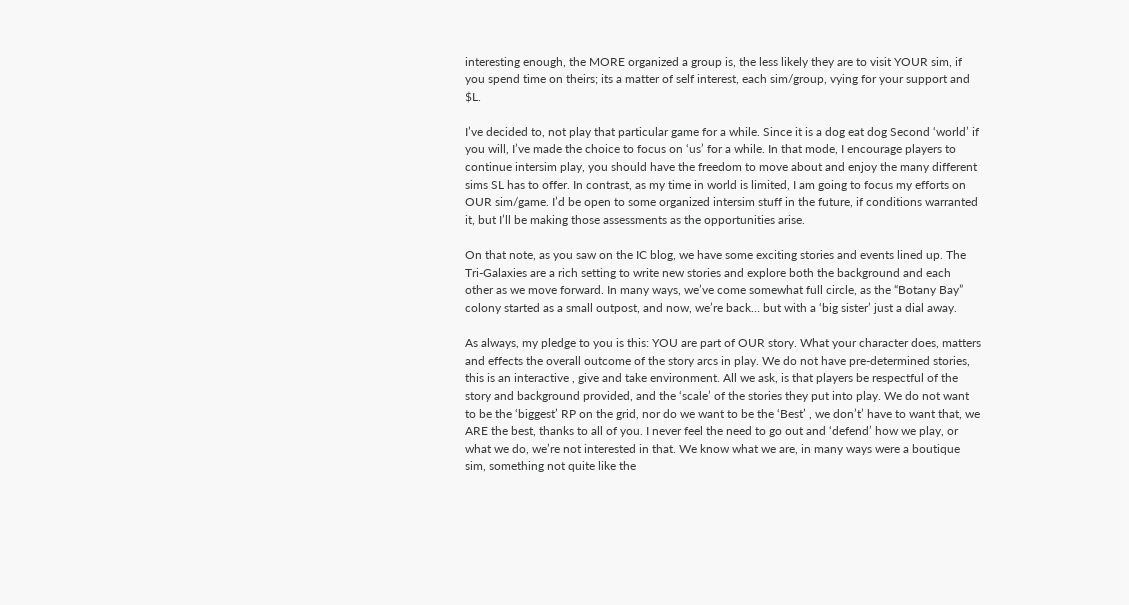interesting enough, the MORE organized a group is, the less likely they are to visit YOUR sim, if you spend time on theirs; its a matter of self interest, each sim/group, vying for your support and $L.

I’ve decided to, not play that particular game for a while. Since it is a dog eat dog Second ‘world’ if you will, I’ve made the choice to focus on ‘us’ for a while. In that mode, I encourage players to continue intersim play, you should have the freedom to move about and enjoy the many different sims SL has to offer. In contrast, as my time in world is limited, I am going to focus my efforts on OUR sim/game. I’d be open to some organized intersim stuff in the future, if conditions warranted it, but I’ll be making those assessments as the opportunities arise.

On that note, as you saw on the IC blog, we have some exciting stories and events lined up. The Tri-Galaxies are a rich setting to write new stories and explore both the background and each other as we move forward. In many ways, we’ve come somewhat full circle, as the “Botany Bay” colony started as a small outpost, and now, we’re back… but with a ‘big sister’ just a dial away.

As always, my pledge to you is this: YOU are part of OUR story. What your character does, matters and effects the overall outcome of the story arcs in play. We do not have pre-determined stories, this is an interactive , give and take environment. All we ask, is that players be respectful of the story and background provided, and the ‘scale’ of the stories they put into play. We do not want to be the ‘biggest’ RP on the grid, nor do we want to be the ‘Best’ , we don’t’ have to want that, we ARE the best, thanks to all of you. I never feel the need to go out and ‘defend’ how we play, or what we do, we’re not interested in that. We know what we are, in many ways were a boutique sim, something not quite like the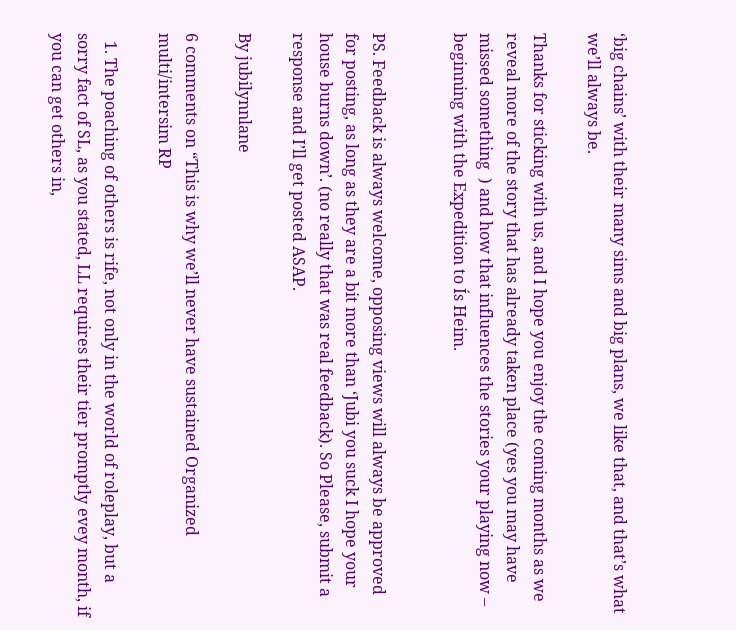‘big chains’ with their many sims and big plans, we like that, and that’s what we’ll always be.

Thanks for sticking with us, and I hope you enjoy the coming months as we reveal more of the story that has already taken place (yes you may have missed something  ) and how that influences the stories your playing now – beginning with the Expedition to Ís Heim.


PS. Feedback is always welcome, opposing views will always be approved for posting, as long as they are a bit more than ‘Jubi you suck I hope your house burns down’. (no really that was real feedback). So Please, submit a response and I’ll get posted ASAP.

By jubilynnlane

6 comments on “This is why we’ll never have sustained Organized multi/intersim RP

  1. The poaching of others is rife, not only in the world of roleplay, but a sorry fact of SL, as you stated, LL requires their tier promptly evey month, if you can get others in,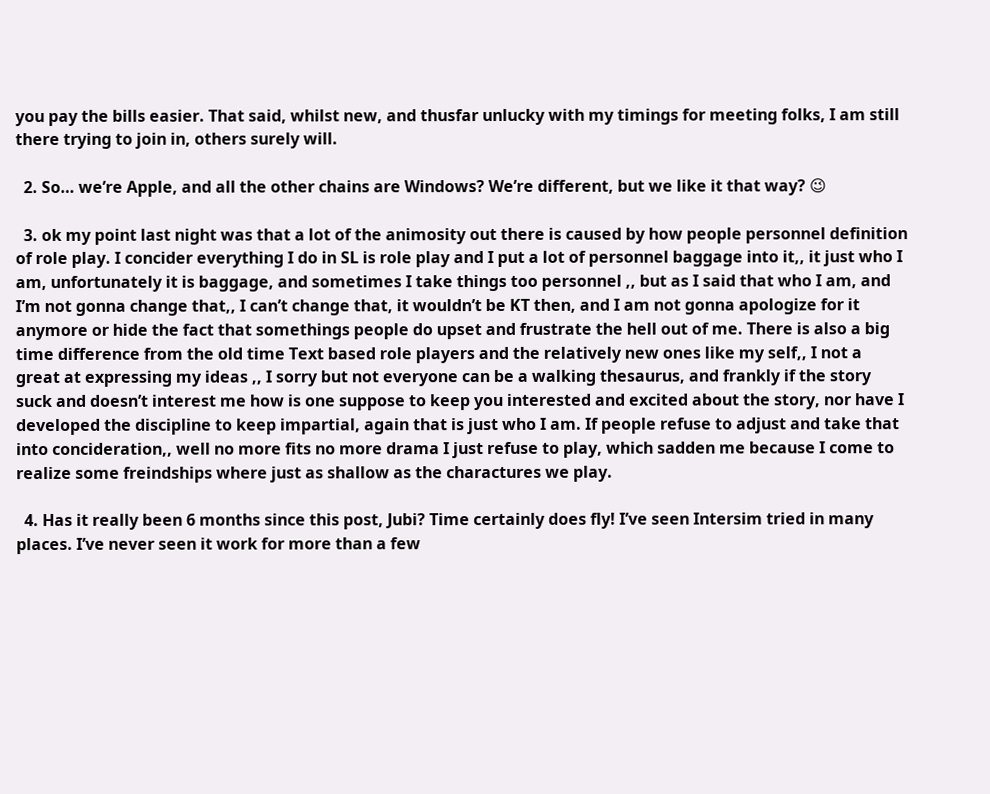you pay the bills easier. That said, whilst new, and thusfar unlucky with my timings for meeting folks, I am still there trying to join in, others surely will.

  2. So… we’re Apple, and all the other chains are Windows? We’re different, but we like it that way? 😉

  3. ok my point last night was that a lot of the animosity out there is caused by how people personnel definition of role play. I concider everything I do in SL is role play and I put a lot of personnel baggage into it,, it just who I am, unfortunately it is baggage, and sometimes I take things too personnel ,, but as I said that who I am, and I’m not gonna change that,, I can’t change that, it wouldn’t be KT then, and I am not gonna apologize for it anymore or hide the fact that somethings people do upset and frustrate the hell out of me. There is also a big time difference from the old time Text based role players and the relatively new ones like my self,, I not a great at expressing my ideas ,, I sorry but not everyone can be a walking thesaurus, and frankly if the story suck and doesn’t interest me how is one suppose to keep you interested and excited about the story, nor have I developed the discipline to keep impartial, again that is just who I am. If people refuse to adjust and take that into concideration,, well no more fits no more drama I just refuse to play, which sadden me because I come to realize some freindships where just as shallow as the charactures we play.

  4. Has it really been 6 months since this post, Jubi? Time certainly does fly! I’ve seen Intersim tried in many places. I’ve never seen it work for more than a few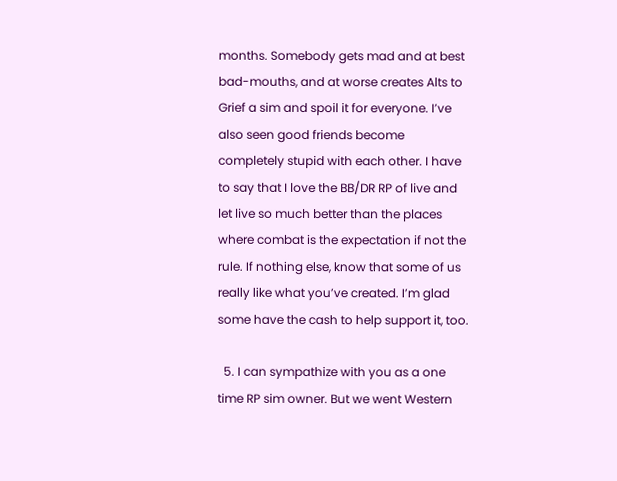months. Somebody gets mad and at best bad-mouths, and at worse creates Alts to Grief a sim and spoil it for everyone. I’ve also seen good friends become completely stupid with each other. I have to say that I love the BB/DR RP of live and let live so much better than the places where combat is the expectation if not the rule. If nothing else, know that some of us really like what you’ve created. I’m glad some have the cash to help support it, too.

  5. I can sympathize with you as a one time RP sim owner. But we went Western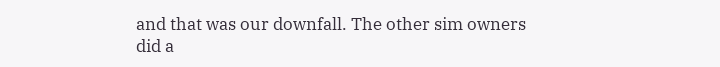and that was our downfall. The other sim owners did a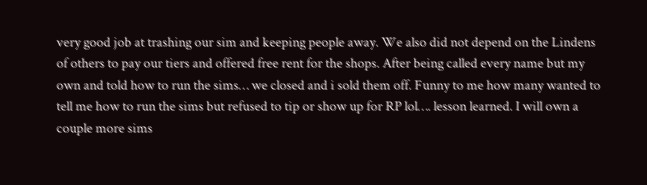very good job at trashing our sim and keeping people away. We also did not depend on the Lindens of others to pay our tiers and offered free rent for the shops. After being called every name but my own and told how to run the sims… we closed and i sold them off. Funny to me how many wanted to tell me how to run the sims but refused to tip or show up for RP lol…. lesson learned. I will own a couple more sims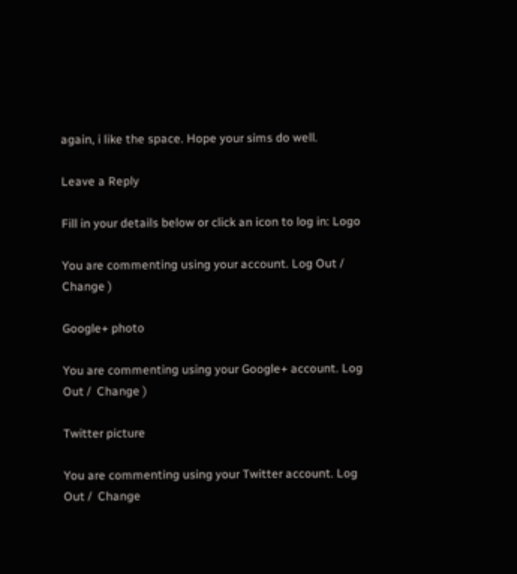again, i like the space. Hope your sims do well.

Leave a Reply

Fill in your details below or click an icon to log in: Logo

You are commenting using your account. Log Out /  Change )

Google+ photo

You are commenting using your Google+ account. Log Out /  Change )

Twitter picture

You are commenting using your Twitter account. Log Out /  Change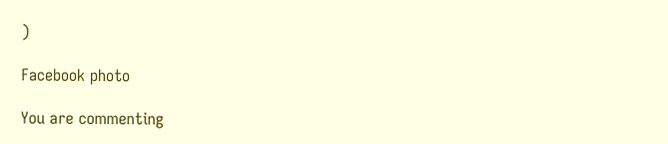)

Facebook photo

You are commenting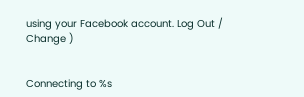using your Facebook account. Log Out /  Change )


Connecting to %s